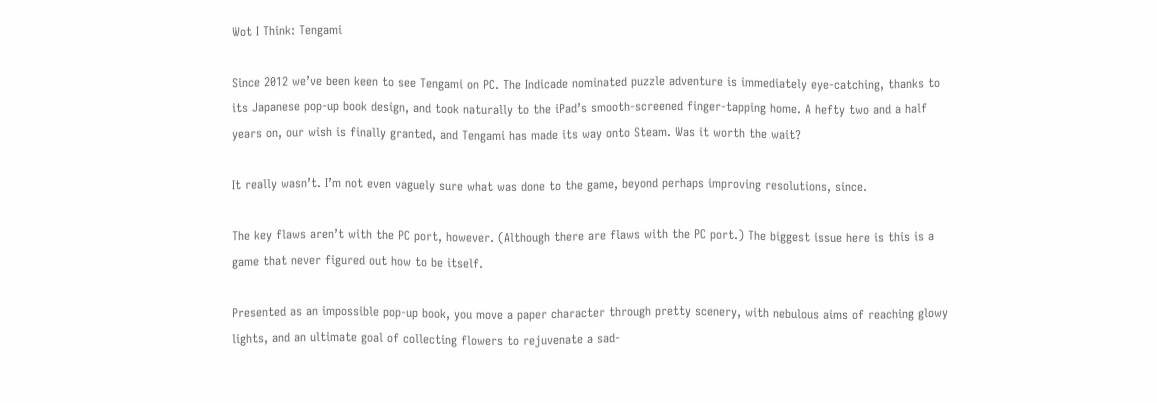Wot I Think: Tengami

Since 2012 we’ve been keen to see Tengami on PC. The Indicade nominated puzzle adventure is immediately eye-catching, thanks to its Japanese pop-up book design, and took naturally to the iPad’s smooth-screened finger-tapping home. A hefty two and a half years on, our wish is finally granted, and Tengami has made its way onto Steam. Was it worth the wait?

It really wasn’t. I’m not even vaguely sure what was done to the game, beyond perhaps improving resolutions, since.

The key flaws aren’t with the PC port, however. (Although there are flaws with the PC port.) The biggest issue here is this is a game that never figured out how to be itself.

Presented as an impossible pop-up book, you move a paper character through pretty scenery, with nebulous aims of reaching glowy lights, and an ultimate goal of collecting flowers to rejuvenate a sad-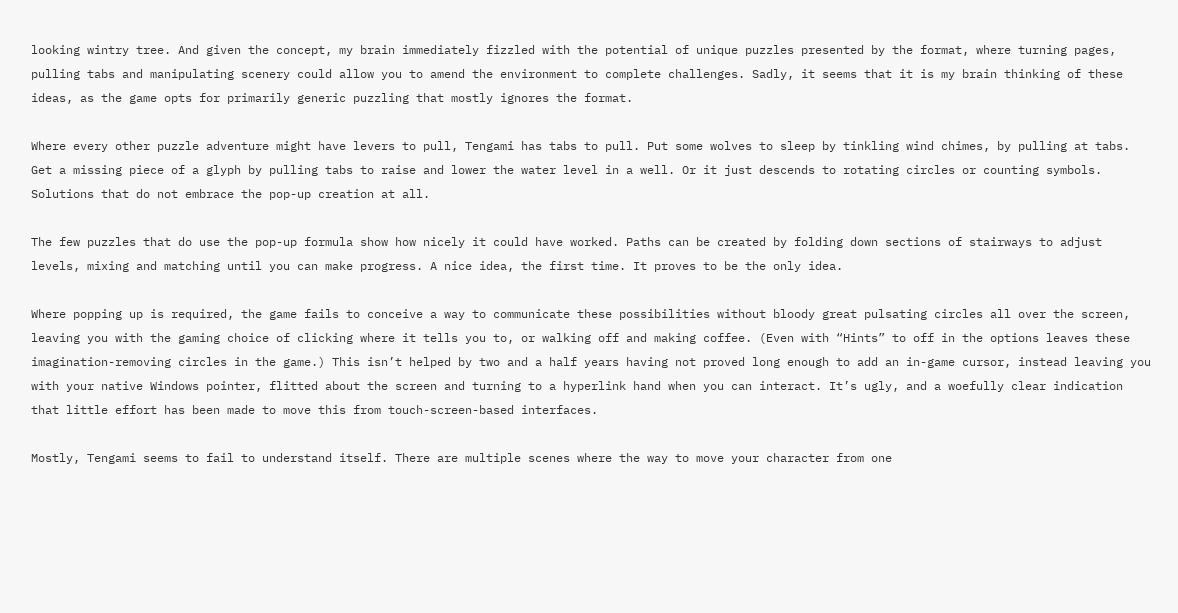looking wintry tree. And given the concept, my brain immediately fizzled with the potential of unique puzzles presented by the format, where turning pages, pulling tabs and manipulating scenery could allow you to amend the environment to complete challenges. Sadly, it seems that it is my brain thinking of these ideas, as the game opts for primarily generic puzzling that mostly ignores the format.

Where every other puzzle adventure might have levers to pull, Tengami has tabs to pull. Put some wolves to sleep by tinkling wind chimes, by pulling at tabs. Get a missing piece of a glyph by pulling tabs to raise and lower the water level in a well. Or it just descends to rotating circles or counting symbols. Solutions that do not embrace the pop-up creation at all.

The few puzzles that do use the pop-up formula show how nicely it could have worked. Paths can be created by folding down sections of stairways to adjust levels, mixing and matching until you can make progress. A nice idea, the first time. It proves to be the only idea.

Where popping up is required, the game fails to conceive a way to communicate these possibilities without bloody great pulsating circles all over the screen, leaving you with the gaming choice of clicking where it tells you to, or walking off and making coffee. (Even with “Hints” to off in the options leaves these imagination-removing circles in the game.) This isn’t helped by two and a half years having not proved long enough to add an in-game cursor, instead leaving you with your native Windows pointer, flitted about the screen and turning to a hyperlink hand when you can interact. It’s ugly, and a woefully clear indication that little effort has been made to move this from touch-screen-based interfaces.

Mostly, Tengami seems to fail to understand itself. There are multiple scenes where the way to move your character from one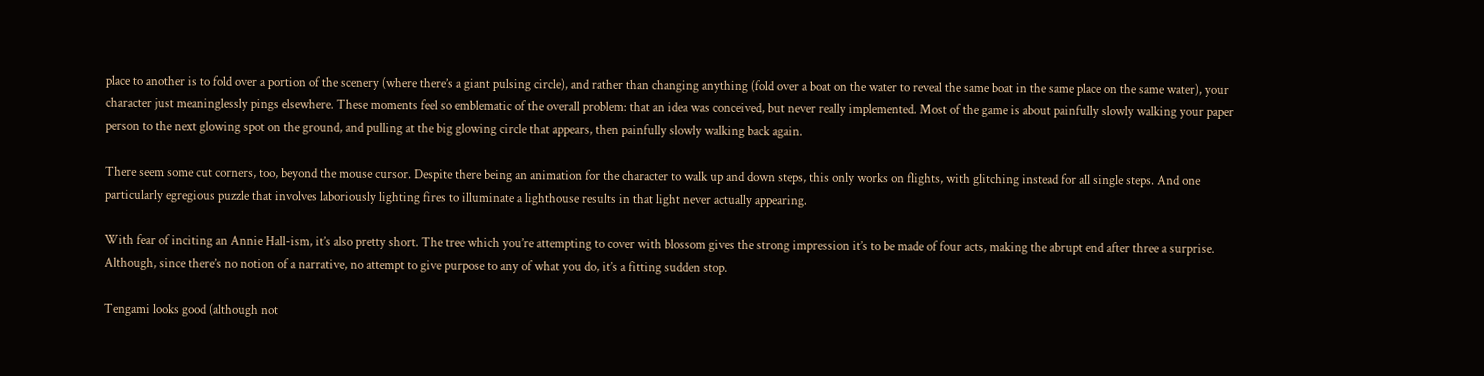place to another is to fold over a portion of the scenery (where there’s a giant pulsing circle), and rather than changing anything (fold over a boat on the water to reveal the same boat in the same place on the same water), your character just meaninglessly pings elsewhere. These moments feel so emblematic of the overall problem: that an idea was conceived, but never really implemented. Most of the game is about painfully slowly walking your paper person to the next glowing spot on the ground, and pulling at the big glowing circle that appears, then painfully slowly walking back again.

There seem some cut corners, too, beyond the mouse cursor. Despite there being an animation for the character to walk up and down steps, this only works on flights, with glitching instead for all single steps. And one particularly egregious puzzle that involves laboriously lighting fires to illuminate a lighthouse results in that light never actually appearing.

With fear of inciting an Annie Hall-ism, it’s also pretty short. The tree which you’re attempting to cover with blossom gives the strong impression it’s to be made of four acts, making the abrupt end after three a surprise. Although, since there’s no notion of a narrative, no attempt to give purpose to any of what you do, it’s a fitting sudden stop.

Tengami looks good (although not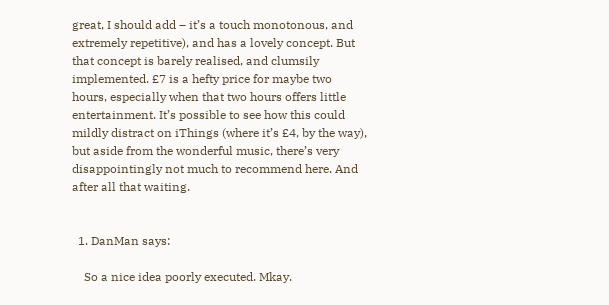great, I should add – it’s a touch monotonous, and extremely repetitive), and has a lovely concept. But that concept is barely realised, and clumsily implemented. £7 is a hefty price for maybe two hours, especially when that two hours offers little entertainment. It’s possible to see how this could mildly distract on iThings (where it’s £4, by the way), but aside from the wonderful music, there’s very disappointingly not much to recommend here. And after all that waiting.


  1. DanMan says:

    So a nice idea poorly executed. Mkay.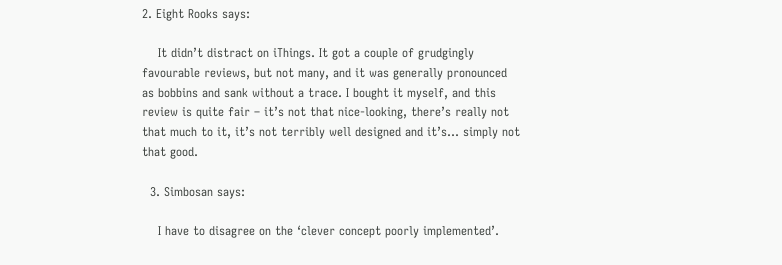2. Eight Rooks says:

    It didn’t distract on iThings. It got a couple of grudgingly favourable reviews, but not many, and it was generally pronounced as bobbins and sank without a trace. I bought it myself, and this review is quite fair – it’s not that nice-looking, there’s really not that much to it, it’s not terribly well designed and it’s… simply not that good.

  3. Simbosan says:

    I have to disagree on the ‘clever concept poorly implemented’.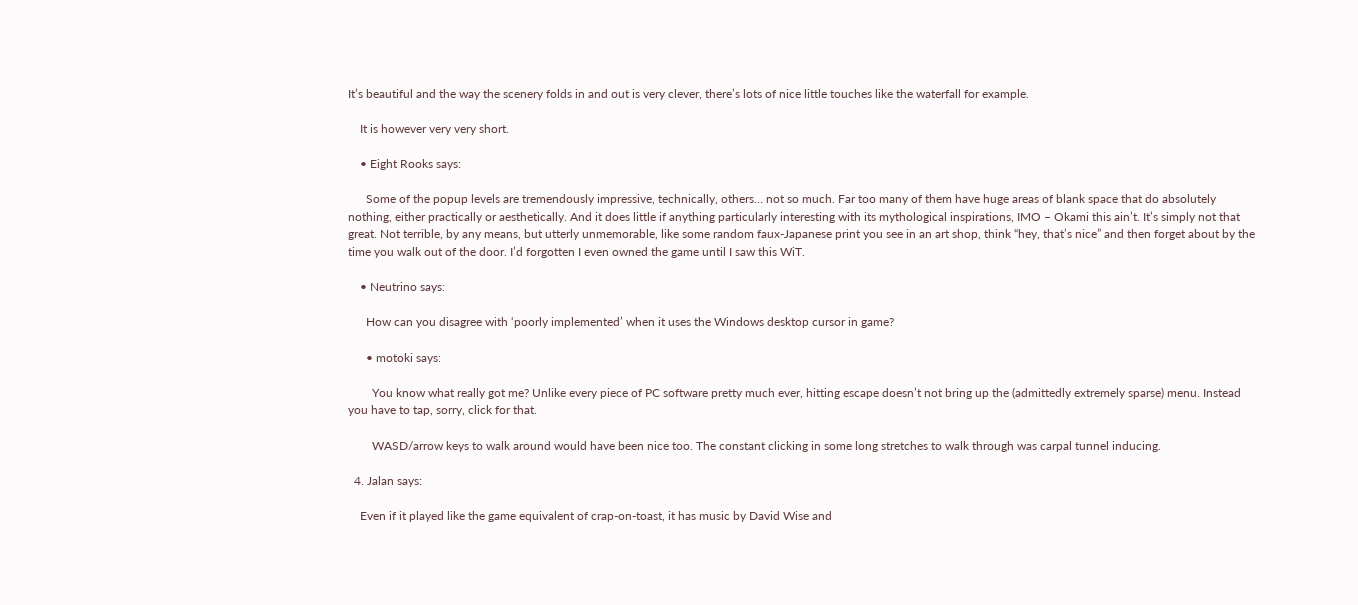It’s beautiful and the way the scenery folds in and out is very clever, there’s lots of nice little touches like the waterfall for example.

    It is however very very short.

    • Eight Rooks says:

      Some of the popup levels are tremendously impressive, technically, others… not so much. Far too many of them have huge areas of blank space that do absolutely nothing, either practically or aesthetically. And it does little if anything particularly interesting with its mythological inspirations, IMO – Okami this ain’t. It’s simply not that great. Not terrible, by any means, but utterly unmemorable, like some random faux-Japanese print you see in an art shop, think “hey, that’s nice” and then forget about by the time you walk out of the door. I’d forgotten I even owned the game until I saw this WiT.

    • Neutrino says:

      How can you disagree with ‘poorly implemented’ when it uses the Windows desktop cursor in game?

      • motoki says:

        You know what really got me? Unlike every piece of PC software pretty much ever, hitting escape doesn’t not bring up the (admittedly extremely sparse) menu. Instead you have to tap, sorry, click for that.

        WASD/arrow keys to walk around would have been nice too. The constant clicking in some long stretches to walk through was carpal tunnel inducing.

  4. Jalan says:

    Even if it played like the game equivalent of crap-on-toast, it has music by David Wise and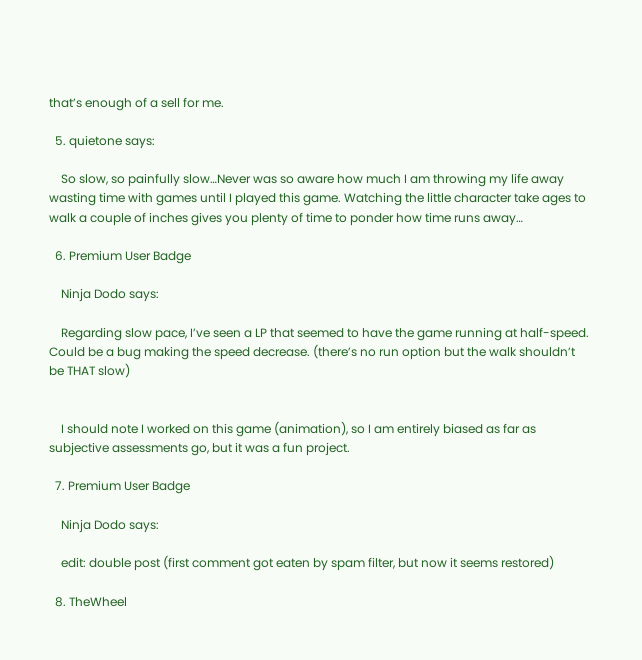that’s enough of a sell for me.

  5. quietone says:

    So slow, so painfully slow…Never was so aware how much I am throwing my life away wasting time with games until I played this game. Watching the little character take ages to walk a couple of inches gives you plenty of time to ponder how time runs away…

  6. Premium User Badge

    Ninja Dodo says:

    Regarding slow pace, I’ve seen a LP that seemed to have the game running at half-speed. Could be a bug making the speed decrease. (there’s no run option but the walk shouldn’t be THAT slow)


    I should note I worked on this game (animation), so I am entirely biased as far as subjective assessments go, but it was a fun project.

  7. Premium User Badge

    Ninja Dodo says:

    edit: double post (first comment got eaten by spam filter, but now it seems restored)

  8. TheWheel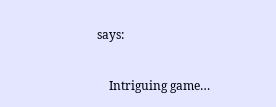says:

    Intriguing game…